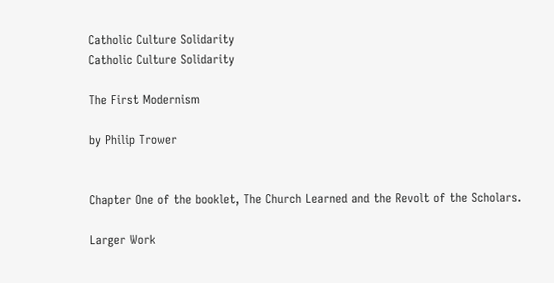Catholic Culture Solidarity
Catholic Culture Solidarity

The First Modernism

by Philip Trower


Chapter One of the booklet, The Church Learned and the Revolt of the Scholars.

Larger Work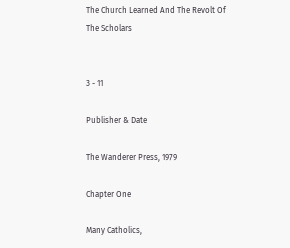The Church Learned And The Revolt Of The Scholars


3 - 11

Publisher & Date

The Wanderer Press, 1979

Chapter One

Many Catholics,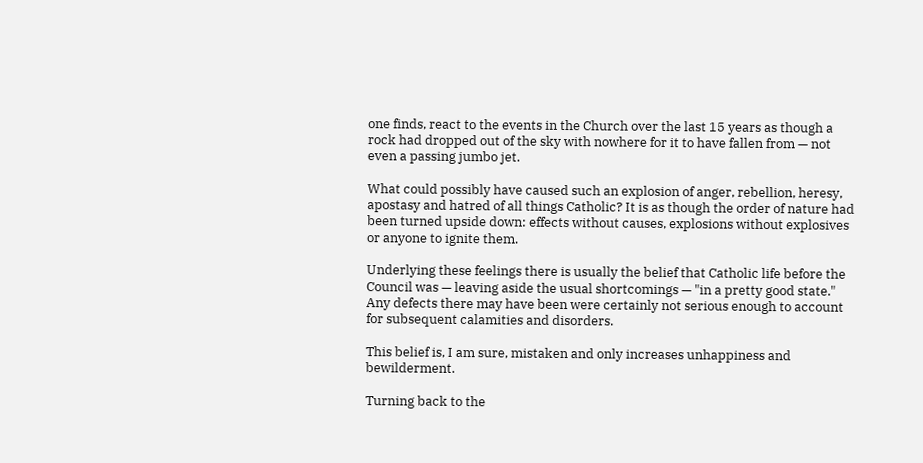one finds, react to the events in the Church over the last 15 years as though a rock had dropped out of the sky with nowhere for it to have fallen from — not even a passing jumbo jet.

What could possibly have caused such an explosion of anger, rebellion, heresy, apostasy and hatred of all things Catholic? It is as though the order of nature had been turned upside down: effects without causes, explosions without explosives or anyone to ignite them.

Underlying these feelings there is usually the belief that Catholic life before the Council was — leaving aside the usual shortcomings — "in a pretty good state." Any defects there may have been were certainly not serious enough to account for subsequent calamities and disorders.

This belief is, I am sure, mistaken and only increases unhappiness and bewilderment.

Turning back to the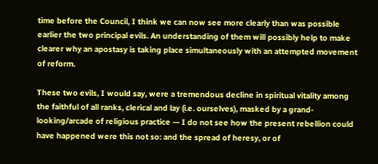time before the Council, I think we can now see more clearly than was possible earlier the two principal evils. An understanding of them will possibly help to make clearer why an apostasy is taking place simultaneously with an attempted movement of reform.

These two evils, I would say, were a tremendous decline in spiritual vitality among the faithful of all ranks, clerical and lay (i.e. ourselves), masked by a grand-looking/arcade of religious practice — I do not see how the present rebellion could have happened were this not so: and the spread of heresy, or of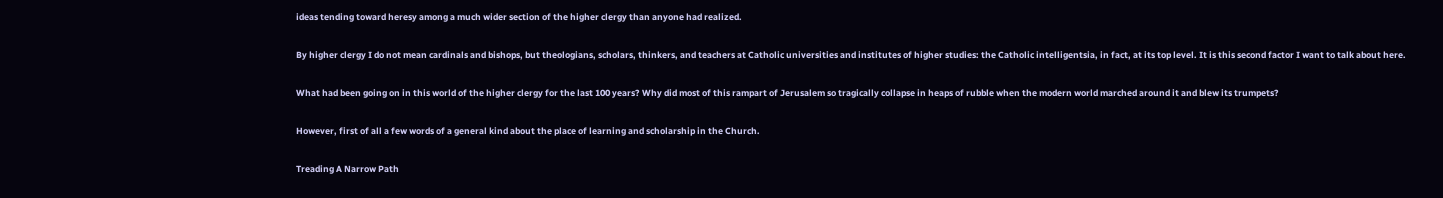ideas tending toward heresy among a much wider section of the higher clergy than anyone had realized.

By higher clergy I do not mean cardinals and bishops, but theologians, scholars, thinkers, and teachers at Catholic universities and institutes of higher studies: the Catholic intelligentsia, in fact, at its top level. It is this second factor I want to talk about here.

What had been going on in this world of the higher clergy for the last 100 years? Why did most of this rampart of Jerusalem so tragically collapse in heaps of rubble when the modern world marched around it and blew its trumpets?

However, first of all a few words of a general kind about the place of learning and scholarship in the Church.

Treading A Narrow Path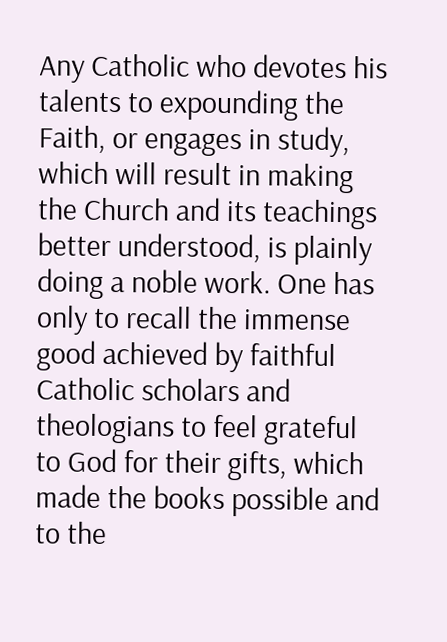Any Catholic who devotes his talents to expounding the Faith, or engages in study, which will result in making the Church and its teachings better understood, is plainly doing a noble work. One has only to recall the immense good achieved by faithful Catholic scholars and theologians to feel grateful to God for their gifts, which made the books possible and to the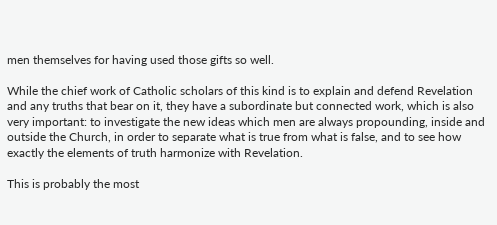men themselves for having used those gifts so well.

While the chief work of Catholic scholars of this kind is to explain and defend Revelation and any truths that bear on it, they have a subordinate but connected work, which is also very important: to investigate the new ideas which men are always propounding, inside and outside the Church, in order to separate what is true from what is false, and to see how exactly the elements of truth harmonize with Revelation.

This is probably the most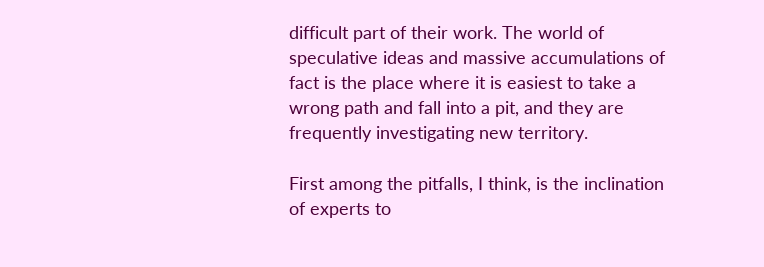difficult part of their work. The world of speculative ideas and massive accumulations of fact is the place where it is easiest to take a wrong path and fall into a pit, and they are frequently investigating new territory.

First among the pitfalls, I think, is the inclination of experts to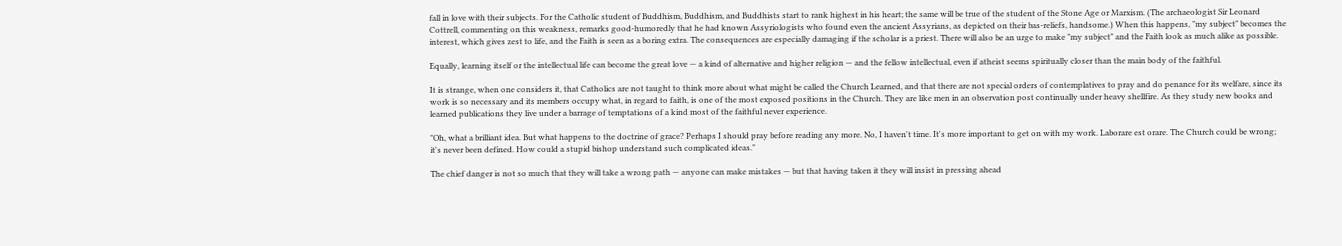fall in love with their subjects. For the Catholic student of Buddhism, Buddhism, and Buddhists start to rank highest in his heart; the same will be true of the student of the Stone Age or Marxism. (The archaeologist Sir Leonard Cottrell, commenting on this weakness, remarks good-humoredly that he had known Assyriologists who found even the ancient Assyrians, as depicted on their bas-reliefs, handsome.) When this happens, "my subject" becomes the interest, which gives zest to life, and the Faith is seen as a boring extra. The consequences are especially damaging if the scholar is a priest. There will also be an urge to make "my subject" and the Faith look as much alike as possible.

Equally, learning itself or the intellectual life can become the great love — a kind of alternative and higher religion — and the fellow intellectual, even if atheist seems spiritually closer than the main body of the faithful.

It is strange, when one considers it, that Catholics are not taught to think more about what might be called the Church Learned, and that there are not special orders of contemplatives to pray and do penance for its welfare, since its work is so necessary and its members occupy what, in regard to faith, is one of the most exposed positions in the Church. They are like men in an observation post continually under heavy shellfire. As they study new books and learned publications they live under a barrage of temptations of a kind most of the faithful never experience.

"Oh, what a brilliant idea. But what happens to the doctrine of grace? Perhaps I should pray before reading any more. No, I haven't time. It's more important to get on with my work. Laborare est orare. The Church could be wrong; it's never been defined. How could a stupid bishop understand such complicated ideas."

The chief danger is not so much that they will take a wrong path — anyone can make mistakes — but that having taken it they will insist in pressing ahead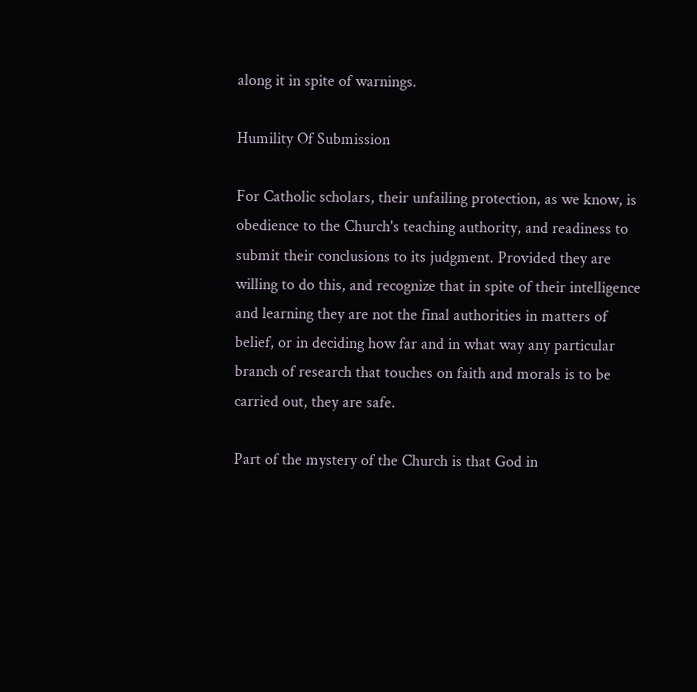along it in spite of warnings.

Humility Of Submission

For Catholic scholars, their unfailing protection, as we know, is obedience to the Church's teaching authority, and readiness to submit their conclusions to its judgment. Provided they are willing to do this, and recognize that in spite of their intelligence and learning they are not the final authorities in matters of belief, or in deciding how far and in what way any particular branch of research that touches on faith and morals is to be carried out, they are safe.

Part of the mystery of the Church is that God in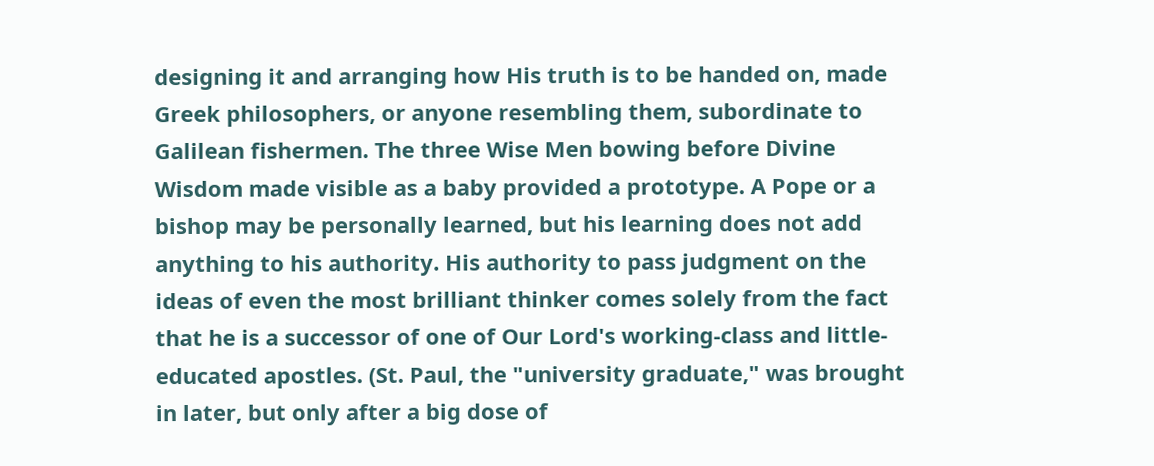designing it and arranging how His truth is to be handed on, made Greek philosophers, or anyone resembling them, subordinate to Galilean fishermen. The three Wise Men bowing before Divine Wisdom made visible as a baby provided a prototype. A Pope or a bishop may be personally learned, but his learning does not add anything to his authority. His authority to pass judgment on the ideas of even the most brilliant thinker comes solely from the fact that he is a successor of one of Our Lord's working-class and little-educated apostles. (St. Paul, the "university graduate," was brought in later, but only after a big dose of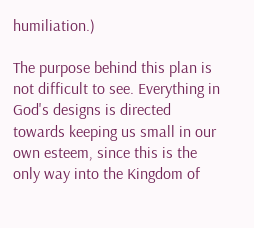humiliation.)

The purpose behind this plan is not difficult to see. Everything in God's designs is directed towards keeping us small in our own esteem, since this is the only way into the Kingdom of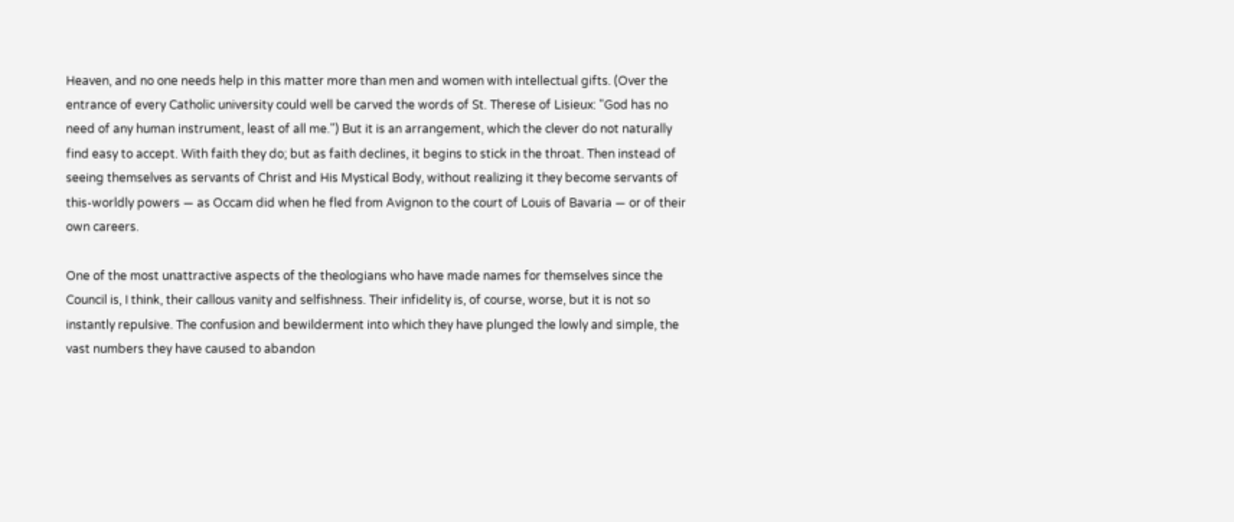Heaven, and no one needs help in this matter more than men and women with intellectual gifts. (Over the entrance of every Catholic university could well be carved the words of St. Therese of Lisieux: "God has no need of any human instrument, least of all me.") But it is an arrangement, which the clever do not naturally find easy to accept. With faith they do; but as faith declines, it begins to stick in the throat. Then instead of seeing themselves as servants of Christ and His Mystical Body, without realizing it they become servants of this-worldly powers — as Occam did when he fled from Avignon to the court of Louis of Bavaria — or of their own careers.

One of the most unattractive aspects of the theologians who have made names for themselves since the Council is, I think, their callous vanity and selfishness. Their infidelity is, of course, worse, but it is not so instantly repulsive. The confusion and bewilderment into which they have plunged the lowly and simple, the vast numbers they have caused to abandon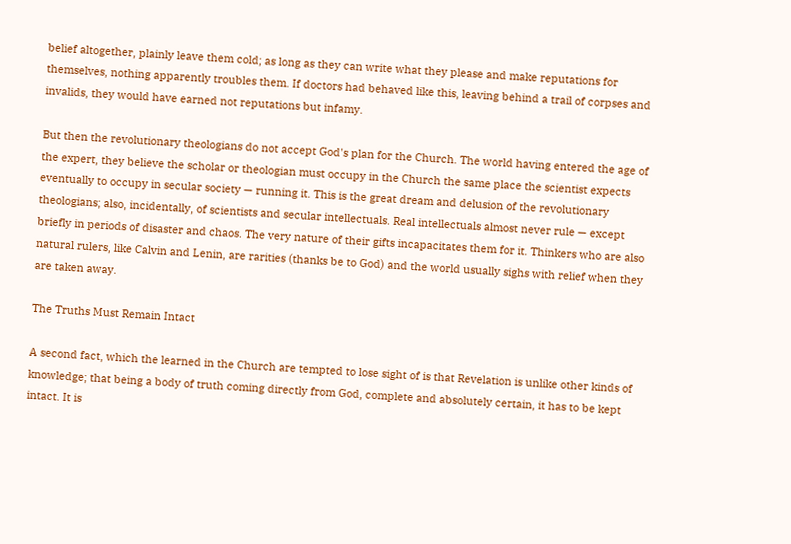belief altogether, plainly leave them cold; as long as they can write what they please and make reputations for themselves, nothing apparently troubles them. If doctors had behaved like this, leaving behind a trail of corpses and invalids, they would have earned not reputations but infamy.

But then the revolutionary theologians do not accept God's plan for the Church. The world having entered the age of the expert, they believe the scholar or theologian must occupy in the Church the same place the scientist expects eventually to occupy in secular society — running it. This is the great dream and delusion of the revolutionary theologians; also, incidentally, of scientists and secular intellectuals. Real intellectuals almost never rule — except briefly in periods of disaster and chaos. The very nature of their gifts incapacitates them for it. Thinkers who are also natural rulers, like Calvin and Lenin, are rarities (thanks be to God) and the world usually sighs with relief when they are taken away.

The Truths Must Remain Intact

A second fact, which the learned in the Church are tempted to lose sight of is that Revelation is unlike other kinds of knowledge; that being a body of truth coming directly from God, complete and absolutely certain, it has to be kept intact. It is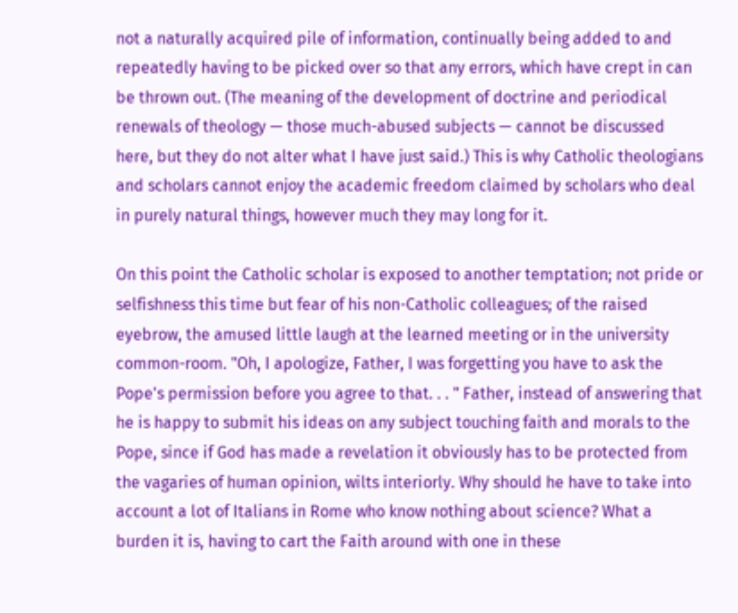not a naturally acquired pile of information, continually being added to and repeatedly having to be picked over so that any errors, which have crept in can be thrown out. (The meaning of the development of doctrine and periodical renewals of theology — those much-abused subjects — cannot be discussed here, but they do not alter what I have just said.) This is why Catholic theologians and scholars cannot enjoy the academic freedom claimed by scholars who deal in purely natural things, however much they may long for it.

On this point the Catholic scholar is exposed to another temptation; not pride or selfishness this time but fear of his non-Catholic colleagues; of the raised eyebrow, the amused little laugh at the learned meeting or in the university common-room. "Oh, I apologize, Father, I was forgetting you have to ask the Pope's permission before you agree to that. . . " Father, instead of answering that he is happy to submit his ideas on any subject touching faith and morals to the Pope, since if God has made a revelation it obviously has to be protected from the vagaries of human opinion, wilts interiorly. Why should he have to take into account a lot of Italians in Rome who know nothing about science? What a burden it is, having to cart the Faith around with one in these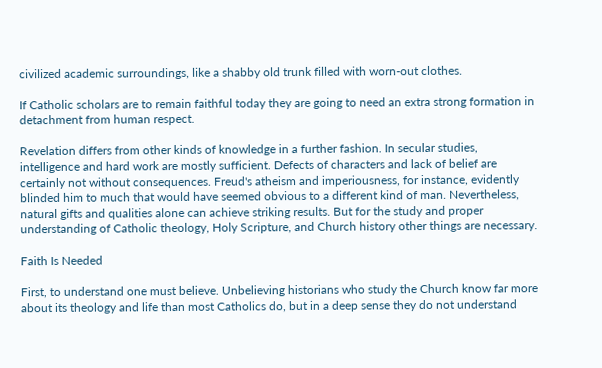civilized academic surroundings, like a shabby old trunk filled with worn-out clothes.

If Catholic scholars are to remain faithful today they are going to need an extra strong formation in detachment from human respect.

Revelation differs from other kinds of knowledge in a further fashion. In secular studies, intelligence and hard work are mostly sufficient. Defects of characters and lack of belief are certainly not without consequences. Freud's atheism and imperiousness, for instance, evidently blinded him to much that would have seemed obvious to a different kind of man. Nevertheless, natural gifts and qualities alone can achieve striking results. But for the study and proper understanding of Catholic theology, Holy Scripture, and Church history other things are necessary.

Faith Is Needed

First, to understand one must believe. Unbelieving historians who study the Church know far more about its theology and life than most Catholics do, but in a deep sense they do not understand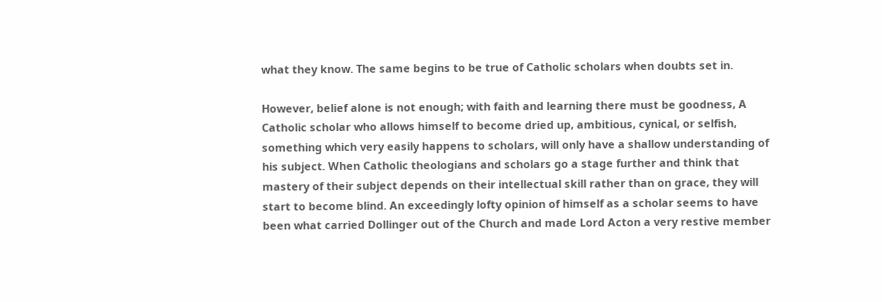what they know. The same begins to be true of Catholic scholars when doubts set in.

However, belief alone is not enough; with faith and learning there must be goodness, A Catholic scholar who allows himself to become dried up, ambitious, cynical, or selfish, something which very easily happens to scholars, will only have a shallow understanding of his subject. When Catholic theologians and scholars go a stage further and think that mastery of their subject depends on their intellectual skill rather than on grace, they will start to become blind. An exceedingly lofty opinion of himself as a scholar seems to have been what carried Dollinger out of the Church and made Lord Acton a very restive member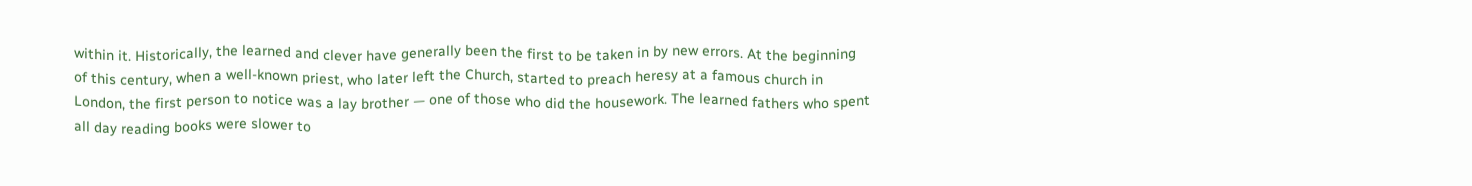within it. Historically, the learned and clever have generally been the first to be taken in by new errors. At the beginning of this century, when a well-known priest, who later left the Church, started to preach heresy at a famous church in London, the first person to notice was a lay brother — one of those who did the housework. The learned fathers who spent all day reading books were slower to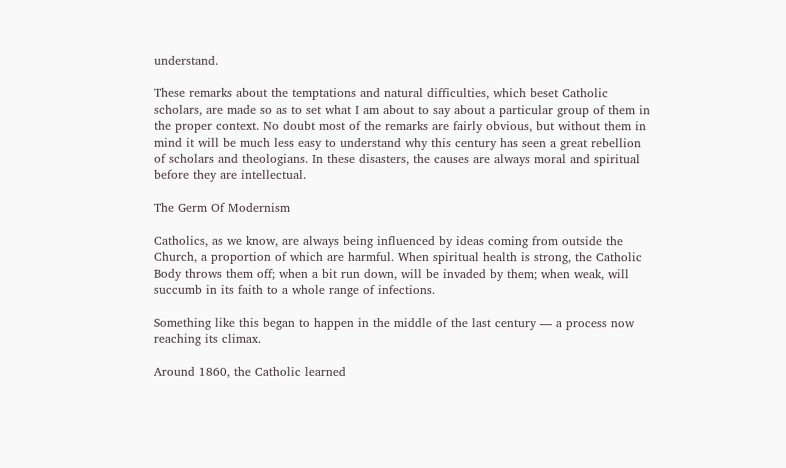understand.

These remarks about the temptations and natural difficulties, which beset Catholic scholars, are made so as to set what I am about to say about a particular group of them in the proper context. No doubt most of the remarks are fairly obvious, but without them in mind it will be much less easy to understand why this century has seen a great rebellion of scholars and theologians. In these disasters, the causes are always moral and spiritual before they are intellectual.

The Germ Of Modernism

Catholics, as we know, are always being influenced by ideas coming from outside the Church, a proportion of which are harmful. When spiritual health is strong, the Catholic Body throws them off; when a bit run down, will be invaded by them; when weak, will succumb in its faith to a whole range of infections.

Something like this began to happen in the middle of the last century — a process now reaching its climax.

Around 1860, the Catholic learned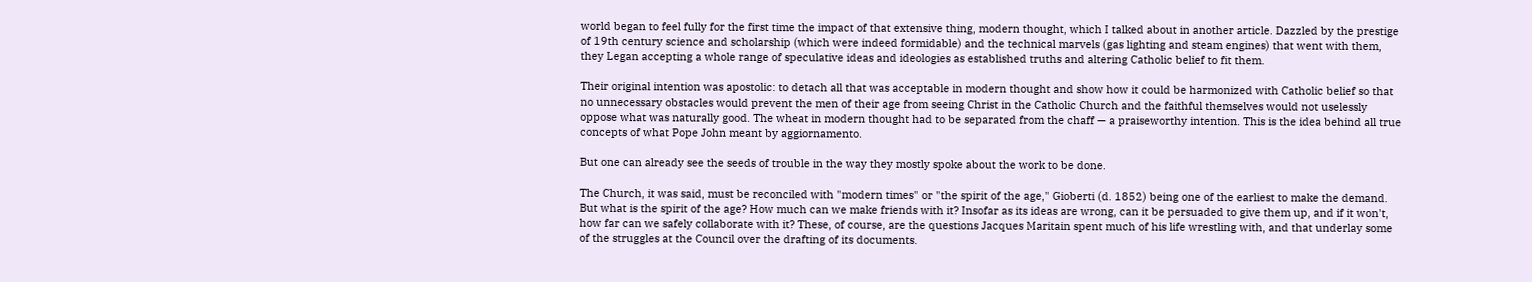world began to feel fully for the first time the impact of that extensive thing, modern thought, which I talked about in another article. Dazzled by the prestige of 19th century science and scholarship (which were indeed formidable) and the technical marvels (gas lighting and steam engines) that went with them, they Legan accepting a whole range of speculative ideas and ideologies as established truths and altering Catholic belief to fit them.

Their original intention was apostolic: to detach all that was acceptable in modern thought and show how it could be harmonized with Catholic belief so that no unnecessary obstacles would prevent the men of their age from seeing Christ in the Catholic Church and the faithful themselves would not uselessly oppose what was naturally good. The wheat in modern thought had to be separated from the chaff — a praiseworthy intention. This is the idea behind all true concepts of what Pope John meant by aggiornamento.

But one can already see the seeds of trouble in the way they mostly spoke about the work to be done.

The Church, it was said, must be reconciled with "modern times" or "the spirit of the age," Gioberti (d. 1852) being one of the earliest to make the demand. But what is the spirit of the age? How much can we make friends with it? Insofar as its ideas are wrong, can it be persuaded to give them up, and if it won't, how far can we safely collaborate with it? These, of course, are the questions Jacques Maritain spent much of his life wrestling with, and that underlay some of the struggles at the Council over the drafting of its documents.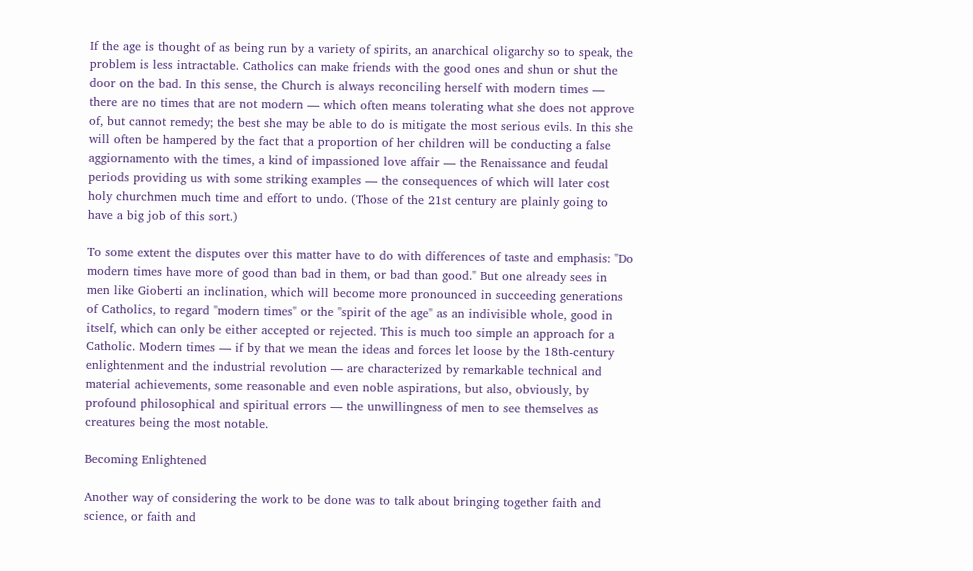If the age is thought of as being run by a variety of spirits, an anarchical oligarchy so to speak, the problem is less intractable. Catholics can make friends with the good ones and shun or shut the door on the bad. In this sense, the Church is always reconciling herself with modern times — there are no times that are not modern — which often means tolerating what she does not approve of, but cannot remedy; the best she may be able to do is mitigate the most serious evils. In this she will often be hampered by the fact that a proportion of her children will be conducting a false aggiornamento with the times, a kind of impassioned love affair — the Renaissance and feudal periods providing us with some striking examples — the consequences of which will later cost holy churchmen much time and effort to undo. (Those of the 21st century are plainly going to have a big job of this sort.)

To some extent the disputes over this matter have to do with differences of taste and emphasis: "Do modern times have more of good than bad in them, or bad than good." But one already sees in men like Gioberti an inclination, which will become more pronounced in succeeding generations of Catholics, to regard "modern times" or the "spirit of the age" as an indivisible whole, good in itself, which can only be either accepted or rejected. This is much too simple an approach for a Catholic. Modern times — if by that we mean the ideas and forces let loose by the 18th-century enlightenment and the industrial revolution — are characterized by remarkable technical and material achievements, some reasonable and even noble aspirations, but also, obviously, by profound philosophical and spiritual errors — the unwillingness of men to see themselves as creatures being the most notable.

Becoming Enlightened

Another way of considering the work to be done was to talk about bringing together faith and science, or faith and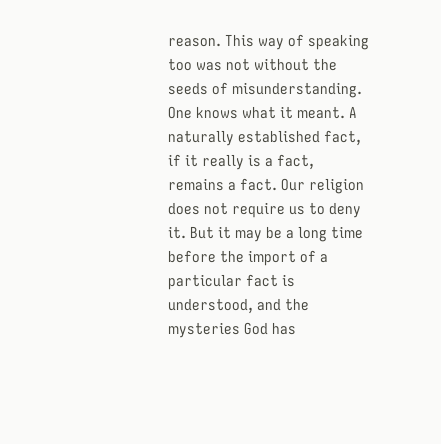reason. This way of speaking too was not without the seeds of misunderstanding. One knows what it meant. A naturally established fact, if it really is a fact, remains a fact. Our religion does not require us to deny it. But it may be a long time before the import of a particular fact is understood, and the mysteries God has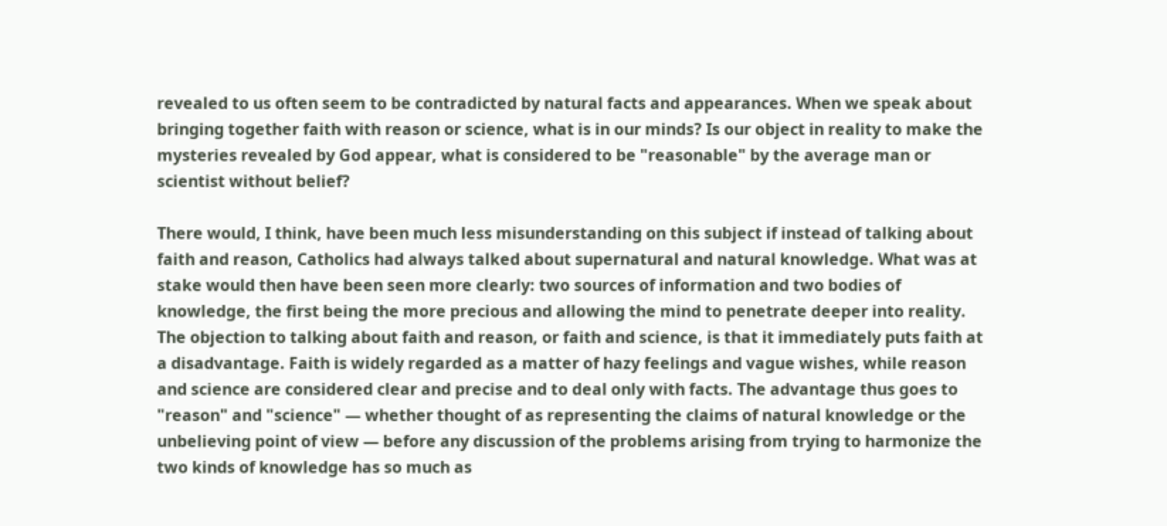revealed to us often seem to be contradicted by natural facts and appearances. When we speak about bringing together faith with reason or science, what is in our minds? Is our object in reality to make the mysteries revealed by God appear, what is considered to be "reasonable" by the average man or scientist without belief?

There would, I think, have been much less misunderstanding on this subject if instead of talking about faith and reason, Catholics had always talked about supernatural and natural knowledge. What was at stake would then have been seen more clearly: two sources of information and two bodies of knowledge, the first being the more precious and allowing the mind to penetrate deeper into reality. The objection to talking about faith and reason, or faith and science, is that it immediately puts faith at a disadvantage. Faith is widely regarded as a matter of hazy feelings and vague wishes, while reason and science are considered clear and precise and to deal only with facts. The advantage thus goes to "reason" and "science" — whether thought of as representing the claims of natural knowledge or the unbelieving point of view — before any discussion of the problems arising from trying to harmonize the two kinds of knowledge has so much as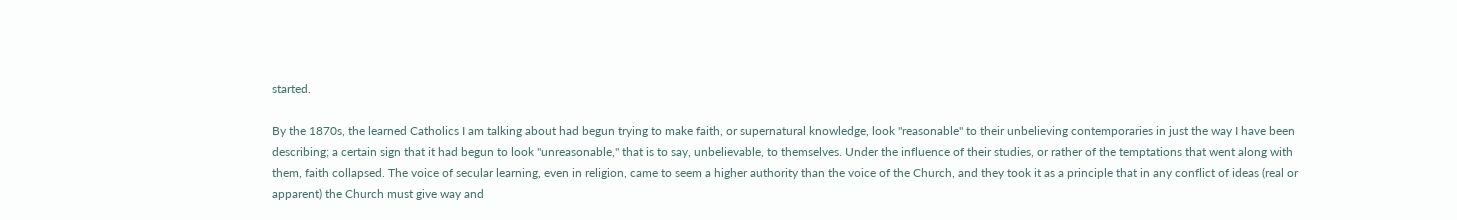started.

By the 1870s, the learned Catholics I am talking about had begun trying to make faith, or supernatural knowledge, look "reasonable" to their unbelieving contemporaries in just the way I have been describing; a certain sign that it had begun to look "unreasonable," that is to say, unbelievable, to themselves. Under the influence of their studies, or rather of the temptations that went along with them, faith collapsed. The voice of secular learning, even in religion, came to seem a higher authority than the voice of the Church, and they took it as a principle that in any conflict of ideas (real or apparent) the Church must give way and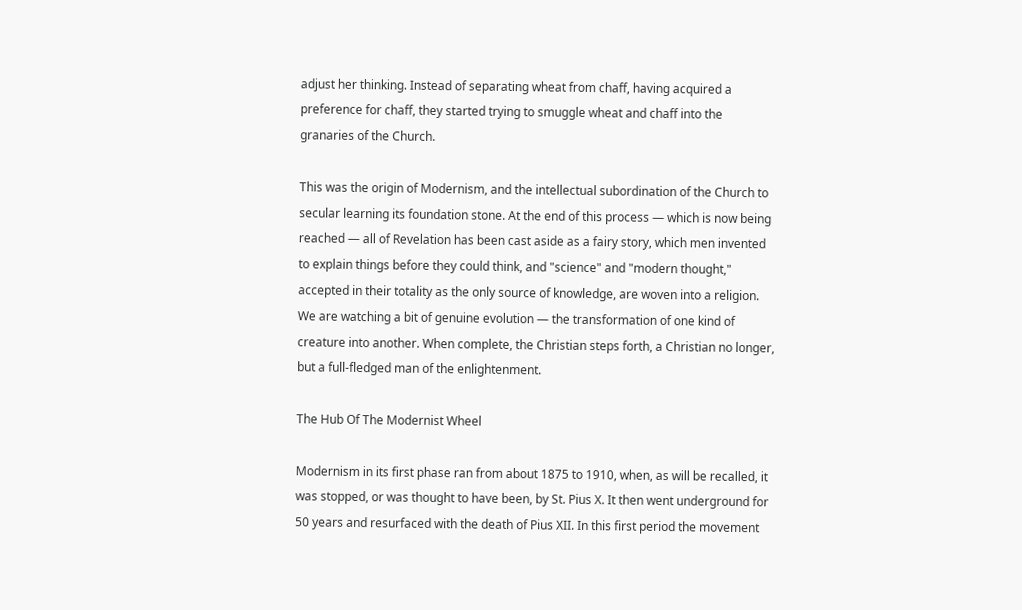adjust her thinking. Instead of separating wheat from chaff, having acquired a preference for chaff, they started trying to smuggle wheat and chaff into the granaries of the Church.

This was the origin of Modernism, and the intellectual subordination of the Church to secular learning its foundation stone. At the end of this process — which is now being reached — all of Revelation has been cast aside as a fairy story, which men invented to explain things before they could think, and "science" and "modern thought," accepted in their totality as the only source of knowledge, are woven into a religion. We are watching a bit of genuine evolution — the transformation of one kind of creature into another. When complete, the Christian steps forth, a Christian no longer, but a full-fledged man of the enlightenment.

The Hub Of The Modernist Wheel

Modernism in its first phase ran from about 1875 to 1910, when, as will be recalled, it was stopped, or was thought to have been, by St. Pius X. It then went underground for 50 years and resurfaced with the death of Pius XII. In this first period the movement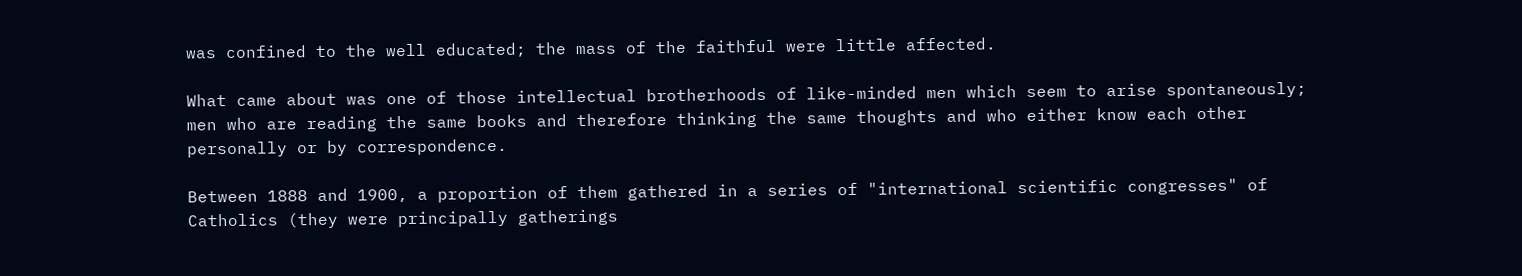was confined to the well educated; the mass of the faithful were little affected.

What came about was one of those intellectual brotherhoods of like-minded men which seem to arise spontaneously; men who are reading the same books and therefore thinking the same thoughts and who either know each other personally or by correspondence.

Between 1888 and 1900, a proportion of them gathered in a series of "international scientific congresses" of Catholics (they were principally gatherings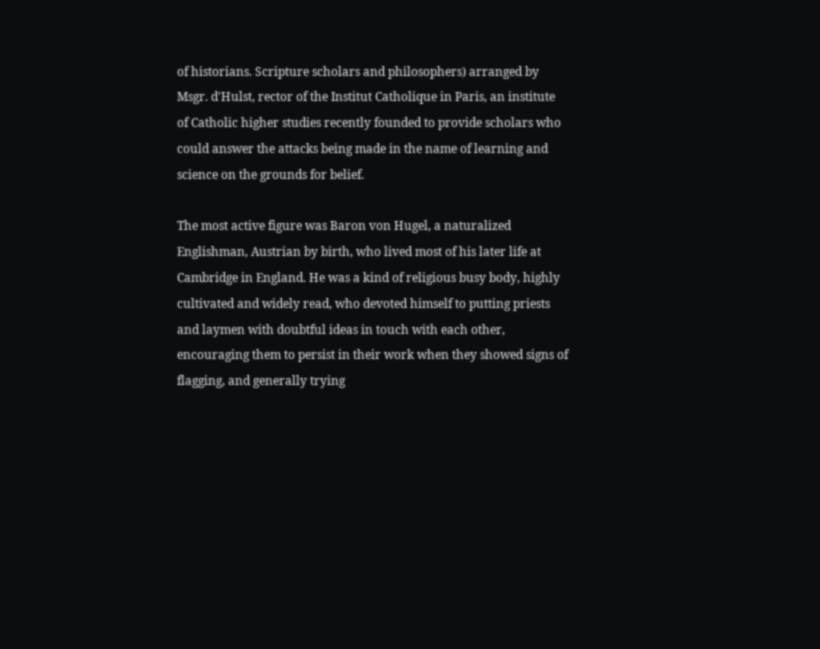of historians. Scripture scholars and philosophers) arranged by Msgr. d'Hulst, rector of the Institut Catholique in Paris, an institute of Catholic higher studies recently founded to provide scholars who could answer the attacks being made in the name of learning and science on the grounds for belief.

The most active figure was Baron von Hugel, a naturalized Englishman, Austrian by birth, who lived most of his later life at Cambridge in England. He was a kind of religious busy body, highly cultivated and widely read, who devoted himself to putting priests and laymen with doubtful ideas in touch with each other, encouraging them to persist in their work when they showed signs of flagging, and generally trying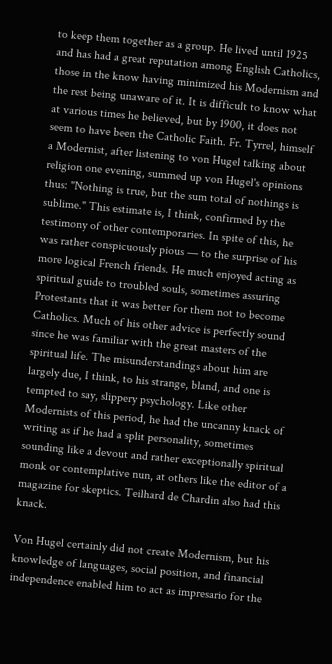to keep them together as a group. He lived until 1925 and has had a great reputation among English Catholics, those in the know having minimized his Modernism and the rest being unaware of it. It is difficult to know what at various times he believed, but by 1900, it does not seem to have been the Catholic Faith. Fr. Tyrrel, himself a Modernist, after listening to von Hugel talking about religion one evening, summed up von Hugel's opinions thus: "Nothing is true, but the sum total of nothings is sublime." This estimate is, I think, confirmed by the testimony of other contemporaries. In spite of this, he was rather conspicuously pious — to the surprise of his more logical French friends. He much enjoyed acting as spiritual guide to troubled souls, sometimes assuring Protestants that it was better for them not to become Catholics. Much of his other advice is perfectly sound since he was familiar with the great masters of the spiritual life. The misunderstandings about him are largely due, I think, to his strange, bland, and one is tempted to say, slippery psychology. Like other Modernists of this period, he had the uncanny knack of writing as if he had a split personality, sometimes sounding like a devout and rather exceptionally spiritual monk or contemplative nun, at others like the editor of a magazine for skeptics. Teilhard de Chardin also had this knack.

Von Hugel certainly did not create Modernism, but his knowledge of languages, social position, and financial independence enabled him to act as impresario for the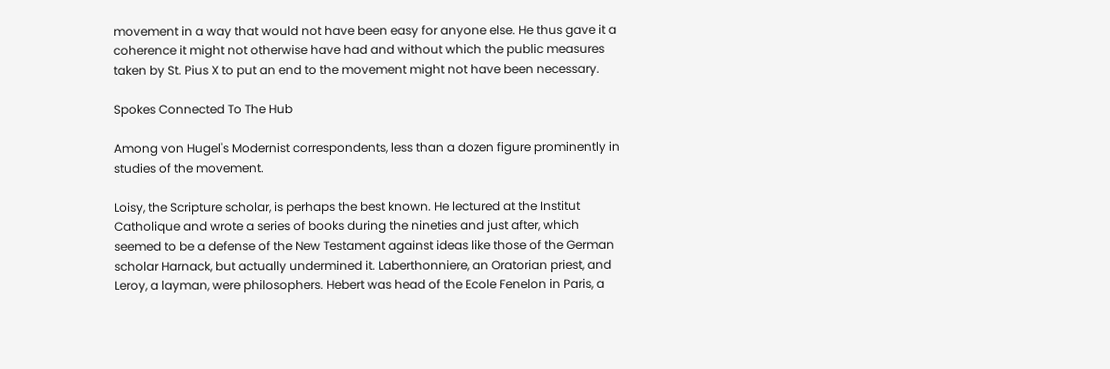movement in a way that would not have been easy for anyone else. He thus gave it a coherence it might not otherwise have had and without which the public measures taken by St. Pius X to put an end to the movement might not have been necessary.

Spokes Connected To The Hub

Among von Hugel's Modernist correspondents, less than a dozen figure prominently in studies of the movement.

Loisy, the Scripture scholar, is perhaps the best known. He lectured at the Institut Catholique and wrote a series of books during the nineties and just after, which seemed to be a defense of the New Testament against ideas like those of the German scholar Harnack, but actually undermined it. Laberthonniere, an Oratorian priest, and Leroy, a layman, were philosophers. Hebert was head of the Ecole Fenelon in Paris, a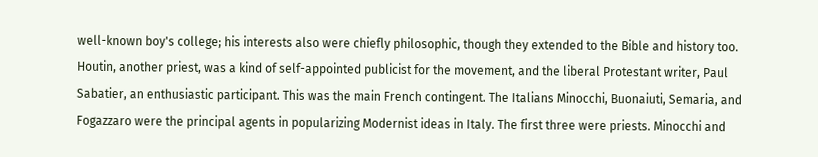well-known boy's college; his interests also were chiefly philosophic, though they extended to the Bible and history too. Houtin, another priest, was a kind of self-appointed publicist for the movement, and the liberal Protestant writer, Paul Sabatier, an enthusiastic participant. This was the main French contingent. The Italians Minocchi, Buonaiuti, Semaria, and Fogazzaro were the principal agents in popularizing Modernist ideas in Italy. The first three were priests. Minocchi and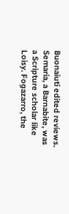Buonaiuti edited reviews. Semaria, a Barnabite, was a Scripture scholar like Loisy. Fogazarro, the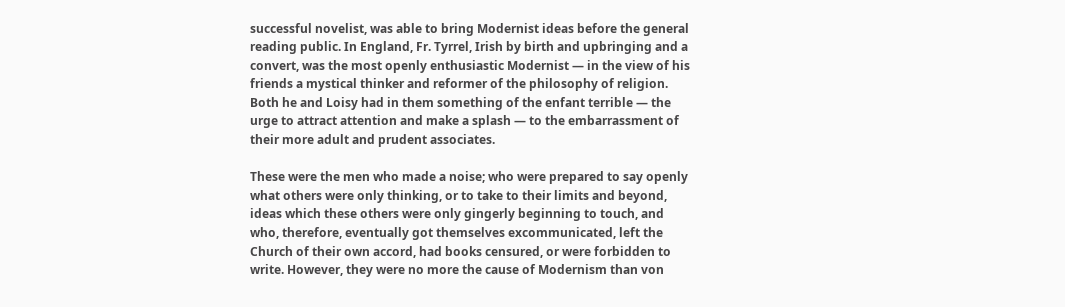successful novelist, was able to bring Modernist ideas before the general reading public. In England, Fr. Tyrrel, Irish by birth and upbringing and a convert, was the most openly enthusiastic Modernist — in the view of his friends a mystical thinker and reformer of the philosophy of religion. Both he and Loisy had in them something of the enfant terrible — the urge to attract attention and make a splash — to the embarrassment of their more adult and prudent associates.

These were the men who made a noise; who were prepared to say openly what others were only thinking, or to take to their limits and beyond, ideas which these others were only gingerly beginning to touch, and who, therefore, eventually got themselves excommunicated, left the Church of their own accord, had books censured, or were forbidden to write. However, they were no more the cause of Modernism than von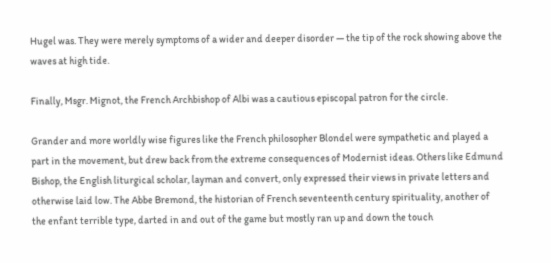Hugel was. They were merely symptoms of a wider and deeper disorder — the tip of the rock showing above the waves at high tide.

Finally, Msgr. Mignot, the French Archbishop of Albi was a cautious episcopal patron for the circle.

Grander and more worldly wise figures like the French philosopher Blondel were sympathetic and played a part in the movement, but drew back from the extreme consequences of Modernist ideas. Others like Edmund Bishop, the English liturgical scholar, layman and convert, only expressed their views in private letters and otherwise laid low. The Abbe Bremond, the historian of French seventeenth century spirituality, another of the enfant terrible type, darted in and out of the game but mostly ran up and down the touch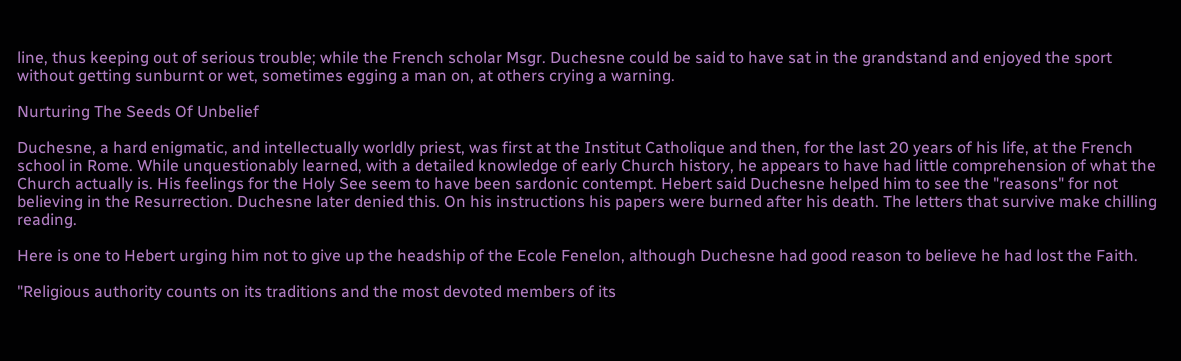line, thus keeping out of serious trouble; while the French scholar Msgr. Duchesne could be said to have sat in the grandstand and enjoyed the sport without getting sunburnt or wet, sometimes egging a man on, at others crying a warning.

Nurturing The Seeds Of Unbelief

Duchesne, a hard enigmatic, and intellectually worldly priest, was first at the Institut Catholique and then, for the last 20 years of his life, at the French school in Rome. While unquestionably learned, with a detailed knowledge of early Church history, he appears to have had little comprehension of what the Church actually is. His feelings for the Holy See seem to have been sardonic contempt. Hebert said Duchesne helped him to see the "reasons" for not believing in the Resurrection. Duchesne later denied this. On his instructions his papers were burned after his death. The letters that survive make chilling reading.

Here is one to Hebert urging him not to give up the headship of the Ecole Fenelon, although Duchesne had good reason to believe he had lost the Faith.

"Religious authority counts on its traditions and the most devoted members of its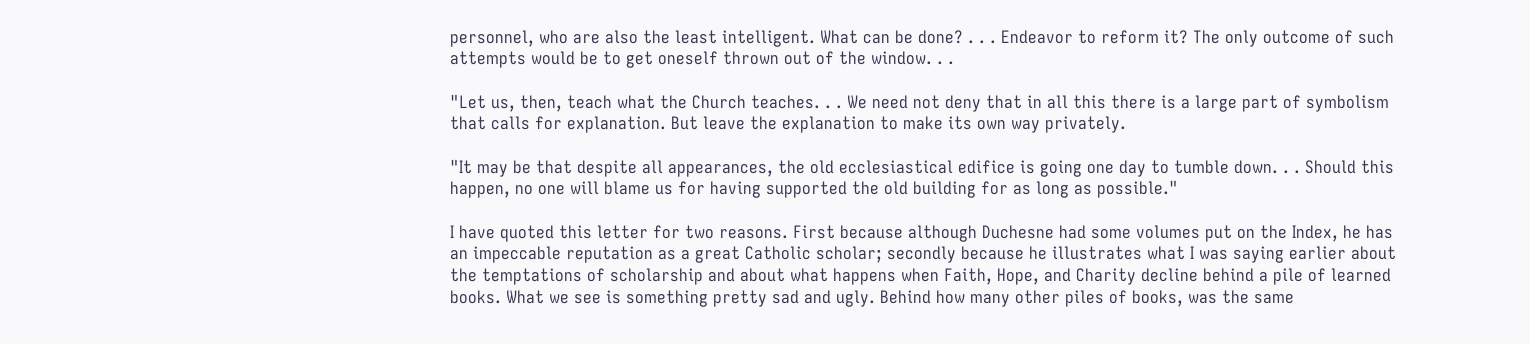personnel, who are also the least intelligent. What can be done? . . . Endeavor to reform it? The only outcome of such attempts would be to get oneself thrown out of the window. . .

"Let us, then, teach what the Church teaches. . . We need not deny that in all this there is a large part of symbolism that calls for explanation. But leave the explanation to make its own way privately.

"It may be that despite all appearances, the old ecclesiastical edifice is going one day to tumble down. . . Should this happen, no one will blame us for having supported the old building for as long as possible."

I have quoted this letter for two reasons. First because although Duchesne had some volumes put on the Index, he has an impeccable reputation as a great Catholic scholar; secondly because he illustrates what I was saying earlier about the temptations of scholarship and about what happens when Faith, Hope, and Charity decline behind a pile of learned books. What we see is something pretty sad and ugly. Behind how many other piles of books, was the same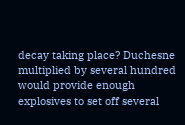decay taking place? Duchesne multiplied by several hundred would provide enough explosives to set off several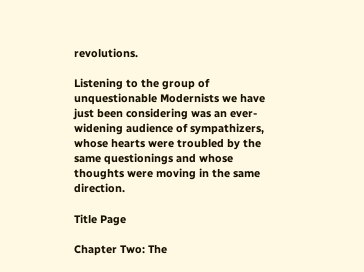revolutions.

Listening to the group of unquestionable Modernists we have just been considering was an ever-widening audience of sympathizers, whose hearts were troubled by the same questionings and whose thoughts were moving in the same direction.

Title Page

Chapter Two: The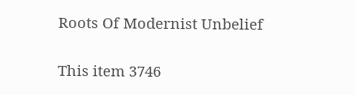Roots Of Modernist Unbelief

This item 3746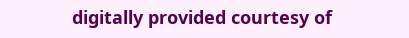digitally provided courtesy of